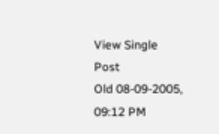View Single Post
Old 08-09-2005, 09:12 PM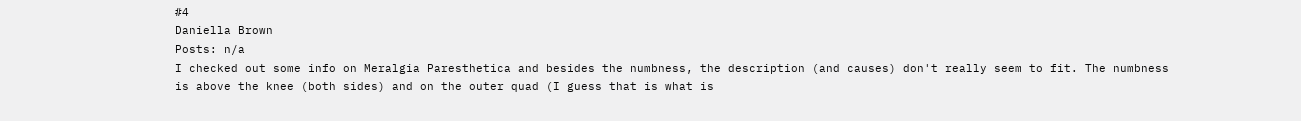#4
Daniella Brown
Posts: n/a
I checked out some info on Meralgia Paresthetica and besides the numbness, the description (and causes) don't really seem to fit. The numbness is above the knee (both sides) and on the outer quad (I guess that is what is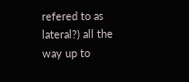refered to as lateral?) all the way up to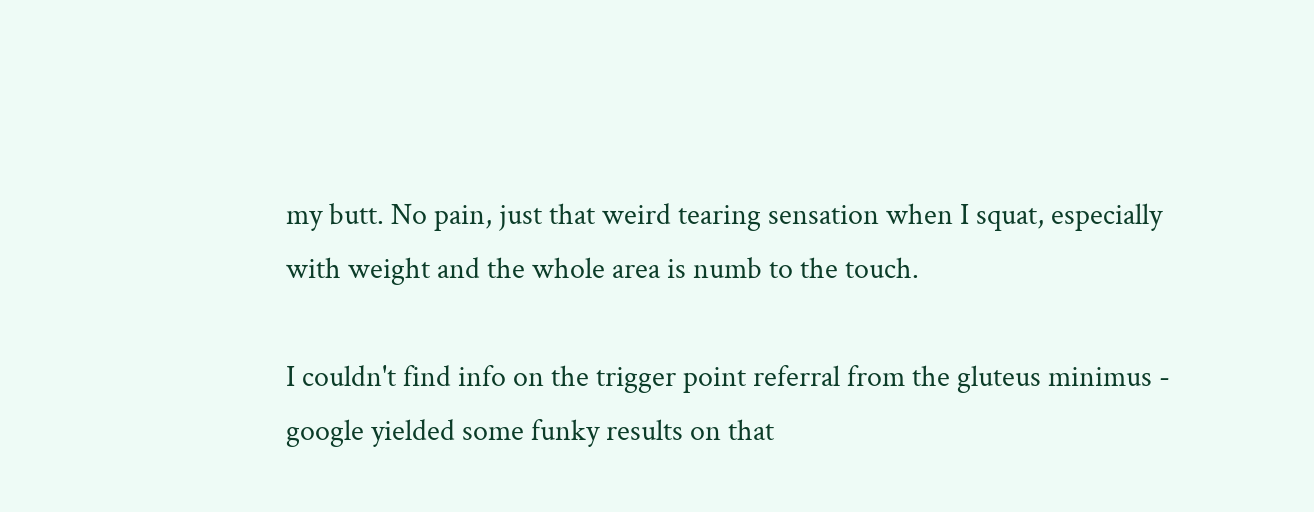my butt. No pain, just that weird tearing sensation when I squat, especially with weight and the whole area is numb to the touch.

I couldn't find info on the trigger point referral from the gluteus minimus - google yielded some funky results on that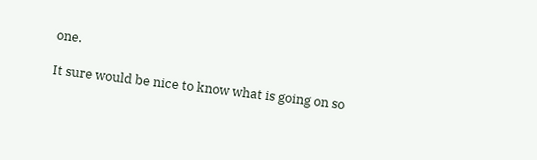one.

It sure would be nice to know what is going on so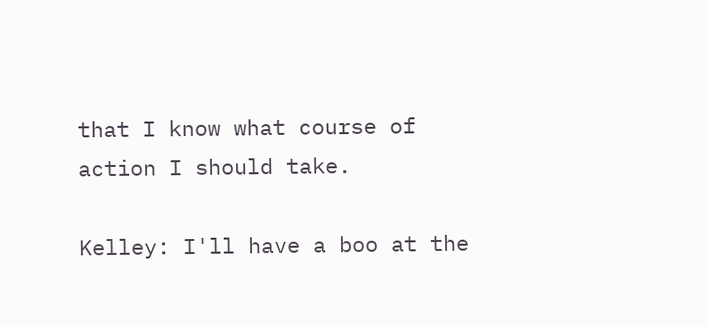that I know what course of action I should take.

Kelley: I'll have a boo at the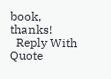book, thanks!
  Reply With Quote